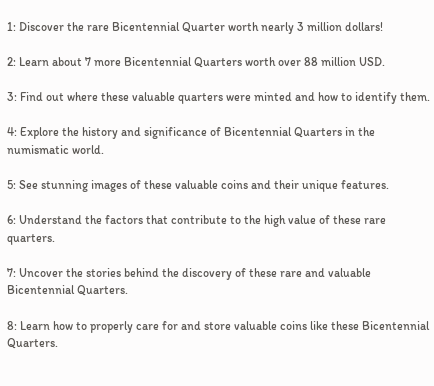1: Discover the rare Bicentennial Quarter worth nearly 3 million dollars!

2: Learn about 7 more Bicentennial Quarters worth over 88 million USD.

3: Find out where these valuable quarters were minted and how to identify them.

4: Explore the history and significance of Bicentennial Quarters in the numismatic world.

5: See stunning images of these valuable coins and their unique features.

6: Understand the factors that contribute to the high value of these rare quarters.

7: Uncover the stories behind the discovery of these rare and valuable Bicentennial Quarters.

8: Learn how to properly care for and store valuable coins like these Bicentennial Quarters.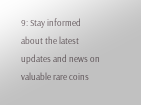9: Stay informed about the latest updates and news on valuable rare coins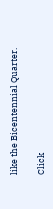like the Bicentennial Quarter.

Click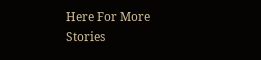Here For More Stories